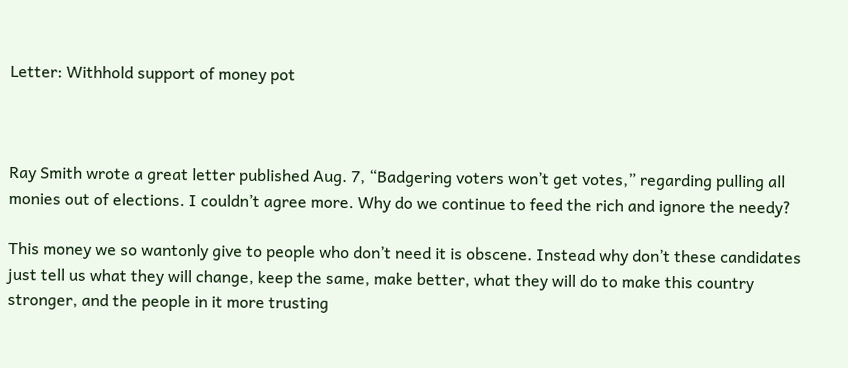Letter: Withhold support of money pot



Ray Smith wrote a great letter published Aug. 7, “Badgering voters won’t get votes,” regarding pulling all monies out of elections. I couldn’t agree more. Why do we continue to feed the rich and ignore the needy?

This money we so wantonly give to people who don’t need it is obscene. Instead why don’t these candidates just tell us what they will change, keep the same, make better, what they will do to make this country stronger, and the people in it more trusting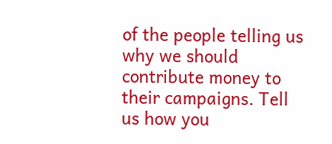of the people telling us why we should contribute money to their campaigns. Tell us how you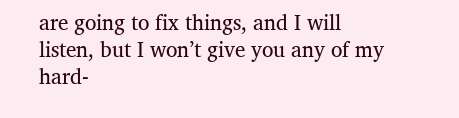are going to fix things, and I will listen, but I won’t give you any of my hard-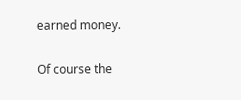earned money.

Of course the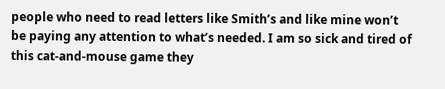people who need to read letters like Smith’s and like mine won’t be paying any attention to what’s needed. I am so sick and tired of this cat-and-mouse game they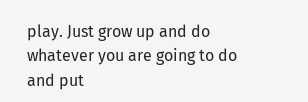play. Just grow up and do whatever you are going to do and put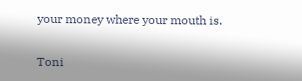your money where your mouth is.

Toni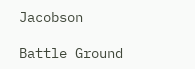Jacobson

Battle Ground